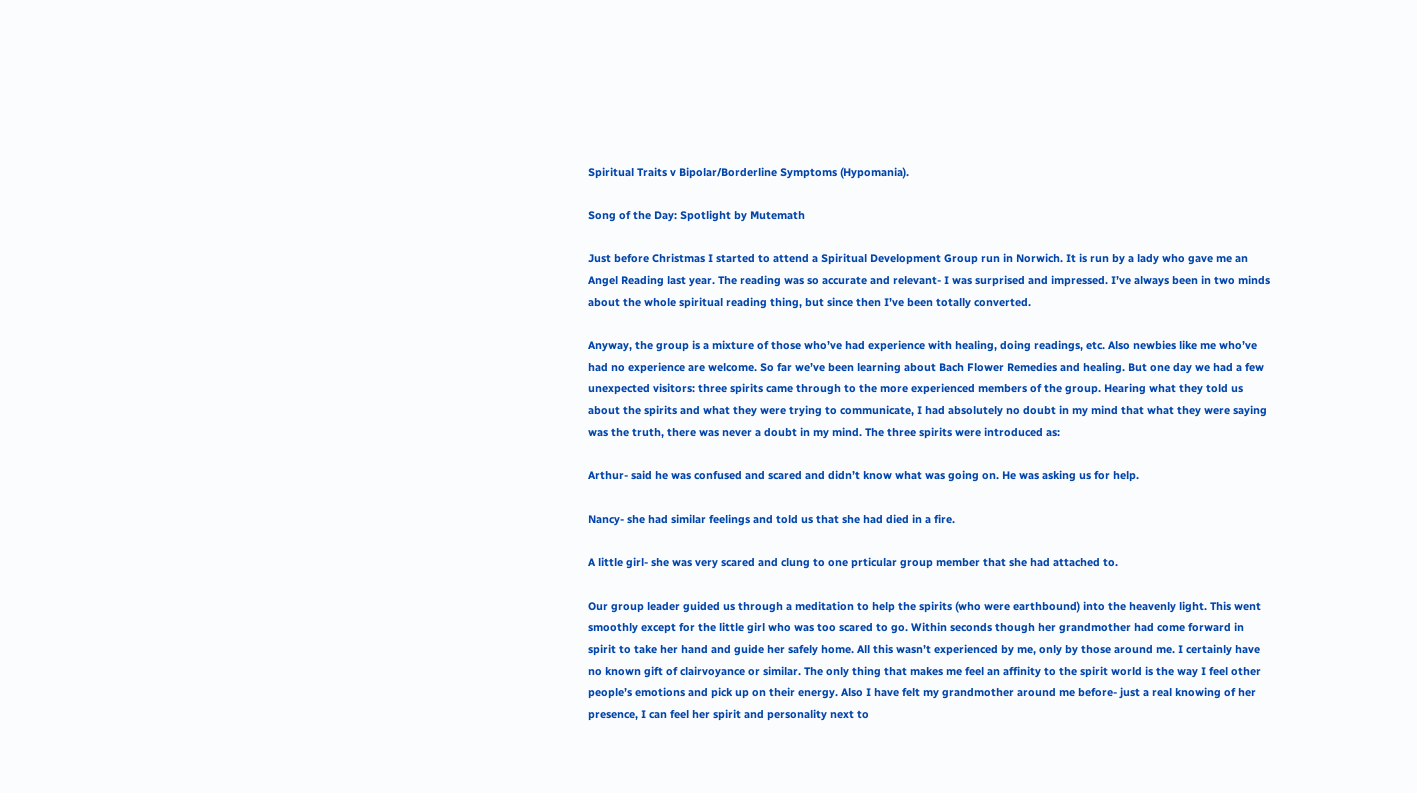Spiritual Traits v Bipolar/Borderline Symptoms (Hypomania).

Song of the Day: Spotlight by Mutemath

Just before Christmas I started to attend a Spiritual Development Group run in Norwich. It is run by a lady who gave me an Angel Reading last year. The reading was so accurate and relevant- I was surprised and impressed. I’ve always been in two minds about the whole spiritual reading thing, but since then I’ve been totally converted.

Anyway, the group is a mixture of those who’ve had experience with healing, doing readings, etc. Also newbies like me who’ve had no experience are welcome. So far we’ve been learning about Bach Flower Remedies and healing. But one day we had a few unexpected visitors: three spirits came through to the more experienced members of the group. Hearing what they told us about the spirits and what they were trying to communicate, I had absolutely no doubt in my mind that what they were saying was the truth, there was never a doubt in my mind. The three spirits were introduced as:

Arthur- said he was confused and scared and didn’t know what was going on. He was asking us for help.

Nancy- she had similar feelings and told us that she had died in a fire.

A little girl- she was very scared and clung to one prticular group member that she had attached to.

Our group leader guided us through a meditation to help the spirits (who were earthbound) into the heavenly light. This went smoothly except for the little girl who was too scared to go. Within seconds though her grandmother had come forward in spirit to take her hand and guide her safely home. All this wasn’t experienced by me, only by those around me. I certainly have no known gift of clairvoyance or similar. The only thing that makes me feel an affinity to the spirit world is the way I feel other people’s emotions and pick up on their energy. Also I have felt my grandmother around me before- just a real knowing of her presence, I can feel her spirit and personality next to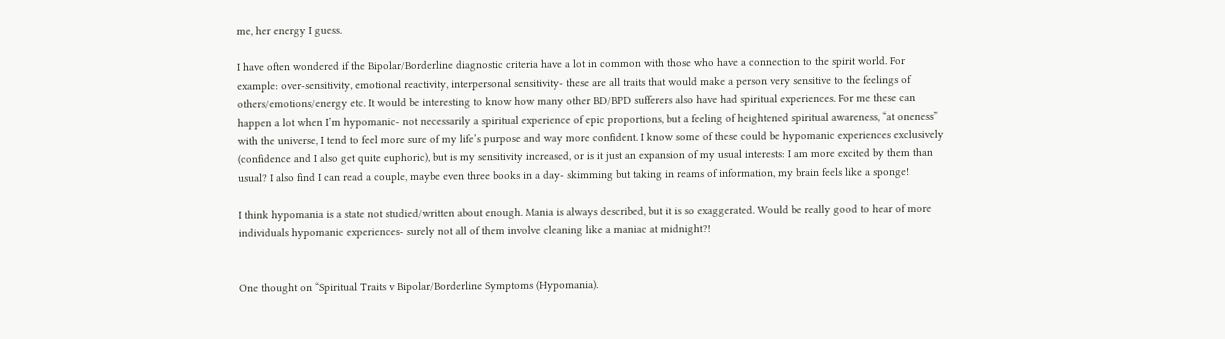me, her energy I guess.

I have often wondered if the Bipolar/Borderline diagnostic criteria have a lot in common with those who have a connection to the spirit world. For example: over-sensitivity, emotional reactivity, interpersonal sensitivity- these are all traits that would make a person very sensitive to the feelings of others/emotions/energy etc. It would be interesting to know how many other BD/BPD sufferers also have had spiritual experiences. For me these can happen a lot when I’m hypomanic- not necessarily a spiritual experience of epic proportions, but a feeling of heightened spiritual awareness, “at oneness” with the universe, I tend to feel more sure of my life’s purpose and way more confident. I know some of these could be hypomanic experiences exclusively (confidence and I also get quite euphoric), but is my sensitivity increased, or is it just an expansion of my usual interests: I am more excited by them than usual? I also find I can read a couple, maybe even three books in a day- skimming but taking in reams of information, my brain feels like a sponge!

I think hypomania is a state not studied/written about enough. Mania is always described, but it is so exaggerated. Would be really good to hear of more individuals hypomanic experiences- surely not all of them involve cleaning like a maniac at midnight?!


One thought on “Spiritual Traits v Bipolar/Borderline Symptoms (Hypomania).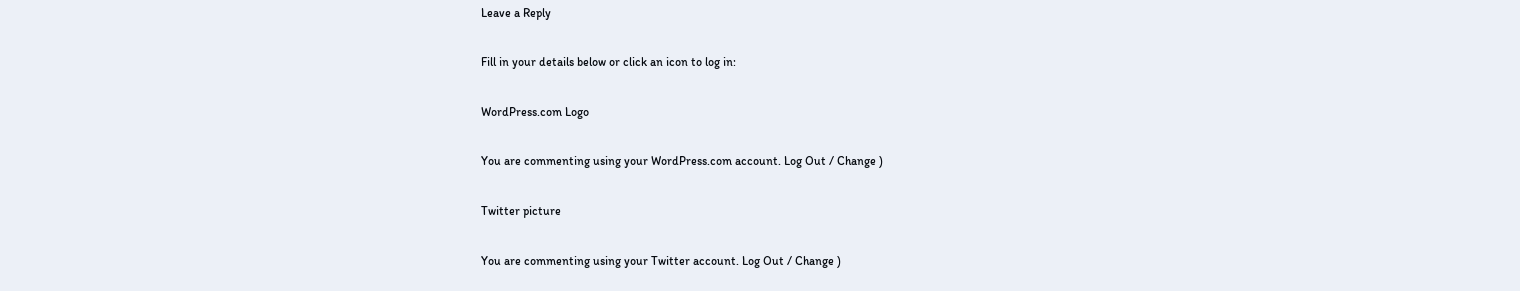Leave a Reply

Fill in your details below or click an icon to log in:

WordPress.com Logo

You are commenting using your WordPress.com account. Log Out / Change )

Twitter picture

You are commenting using your Twitter account. Log Out / Change )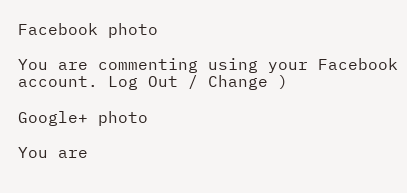Facebook photo

You are commenting using your Facebook account. Log Out / Change )

Google+ photo

You are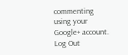commenting using your Google+ account. Log Out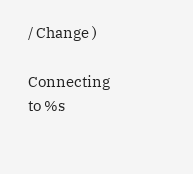/ Change )

Connecting to %s